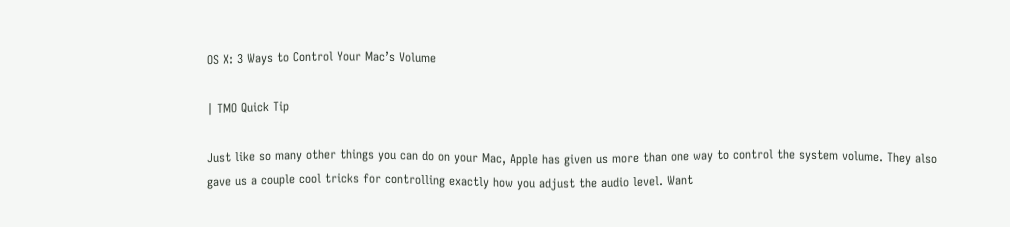OS X: 3 Ways to Control Your Mac’s Volume

| TMO Quick Tip

Just like so many other things you can do on your Mac, Apple has given us more than one way to control the system volume. They also gave us a couple cool tricks for controlling exactly how you adjust the audio level. Want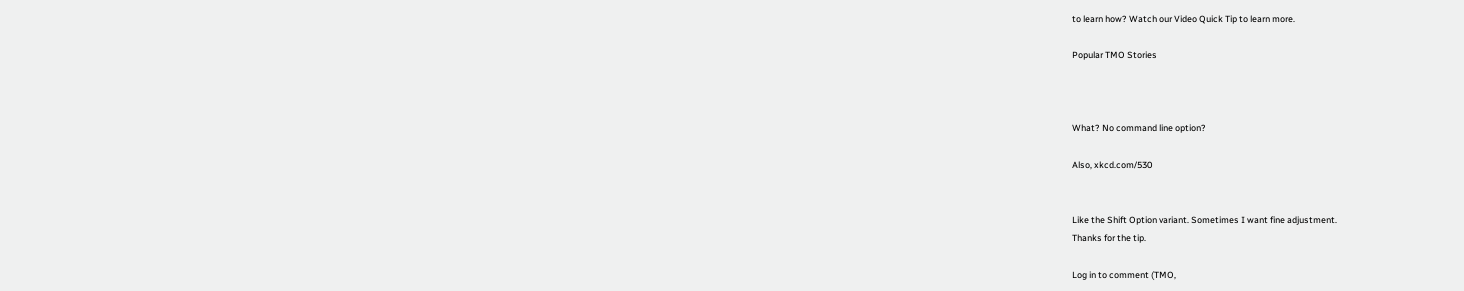to learn how? Watch our Video Quick Tip to learn more.

Popular TMO Stories



What? No command line option?

Also, xkcd.com/530


Like the Shift Option variant. Sometimes I want fine adjustment.
Thanks for the tip.

Log in to comment (TMO,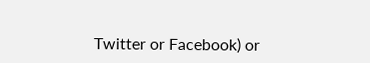Twitter or Facebook) or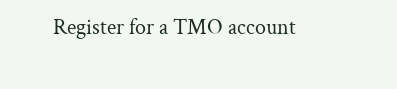Register for a TMO account